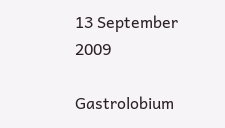13 September 2009

Gastrolobium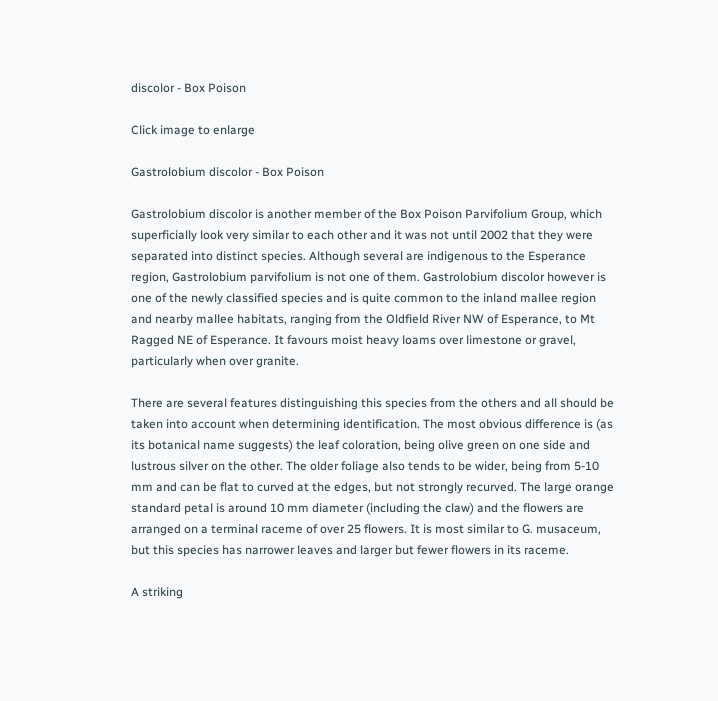discolor - Box Poison

Click image to enlarge

Gastrolobium discolor - Box Poison

Gastrolobium discolor is another member of the Box Poison Parvifolium Group, which superficially look very similar to each other and it was not until 2002 that they were separated into distinct species. Although several are indigenous to the Esperance region, Gastrolobium parvifolium is not one of them. Gastrolobium discolor however is one of the newly classified species and is quite common to the inland mallee region and nearby mallee habitats, ranging from the Oldfield River NW of Esperance, to Mt Ragged NE of Esperance. It favours moist heavy loams over limestone or gravel, particularly when over granite.

There are several features distinguishing this species from the others and all should be taken into account when determining identification. The most obvious difference is (as its botanical name suggests) the leaf coloration, being olive green on one side and lustrous silver on the other. The older foliage also tends to be wider, being from 5-10 mm and can be flat to curved at the edges, but not strongly recurved. The large orange standard petal is around 10 mm diameter (including the claw) and the flowers are arranged on a terminal raceme of over 25 flowers. It is most similar to G. musaceum, but this species has narrower leaves and larger but fewer flowers in its raceme.

A striking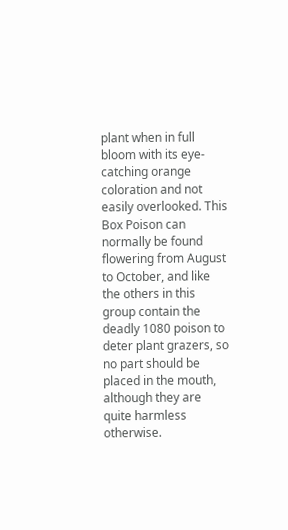plant when in full bloom with its eye-catching orange coloration and not easily overlooked. This Box Poison can normally be found flowering from August to October, and like the others in this group contain the deadly 1080 poison to deter plant grazers, so no part should be placed in the mouth, although they are quite harmless otherwise.